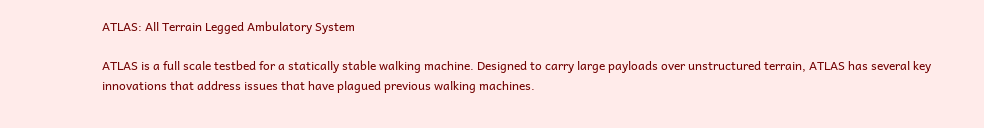ATLAS: All Terrain Legged Ambulatory System

ATLAS is a full scale testbed for a statically stable walking machine. Designed to carry large payloads over unstructured terrain, ATLAS has several key innovations that address issues that have plagued previous walking machines.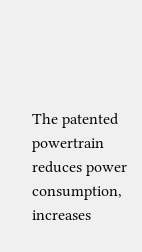The patented powertrain reduces power consumption, increases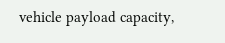vehicle payload capacity,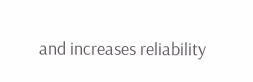and increases reliability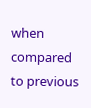when compared to previous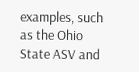examples, such as the Ohio State ASV and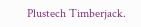Plustech Timberjack.